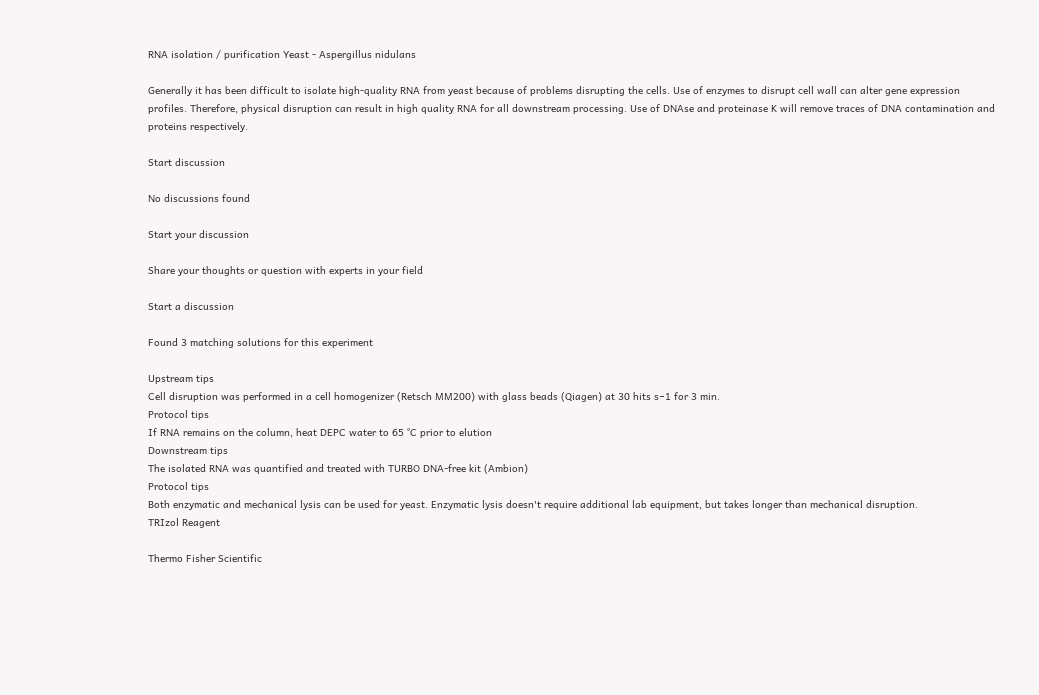RNA isolation / purification Yeast - Aspergillus nidulans

Generally it has been difficult to isolate high-quality RNA from yeast because of problems disrupting the cells. Use of enzymes to disrupt cell wall can alter gene expression profiles. Therefore, physical disruption can result in high quality RNA for all downstream processing. Use of DNAse and proteinase K will remove traces of DNA contamination and proteins respectively.

Start discussion

No discussions found

Start your discussion

Share your thoughts or question with experts in your field

Start a discussion

Found 3 matching solutions for this experiment

Upstream tips
Cell disruption was performed in a cell homogenizer (Retsch MM200) with glass beads (Qiagen) at 30 hits s−1 for 3 min.
Protocol tips
If RNA remains on the column, heat DEPC water to 65 °C prior to elution
Downstream tips
The isolated RNA was quantified and treated with TURBO DNA‐free kit (Ambion)
Protocol tips
Both enzymatic and mechanical lysis can be used for yeast. Enzymatic lysis doesn't require additional lab equipment, but takes longer than mechanical disruption.
TRIzol Reagent

Thermo Fisher Scientific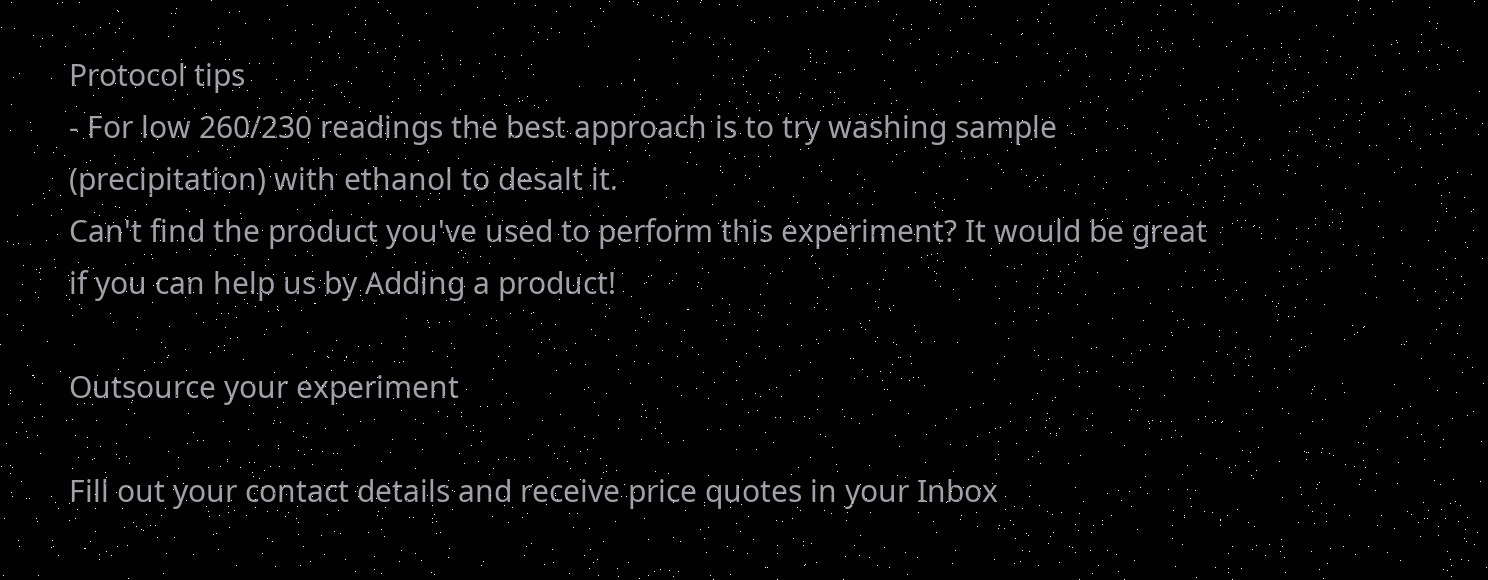Protocol tips
- For low 260/230 readings the best approach is to try washing sample (precipitation) with ethanol to desalt it.
Can't find the product you've used to perform this experiment? It would be great if you can help us by Adding a product!

Outsource your experiment

Fill out your contact details and receive price quotes in your Inbox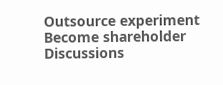Outsource experiment
Become shareholder Discussions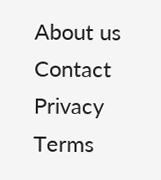About us Contact Privacy Terms